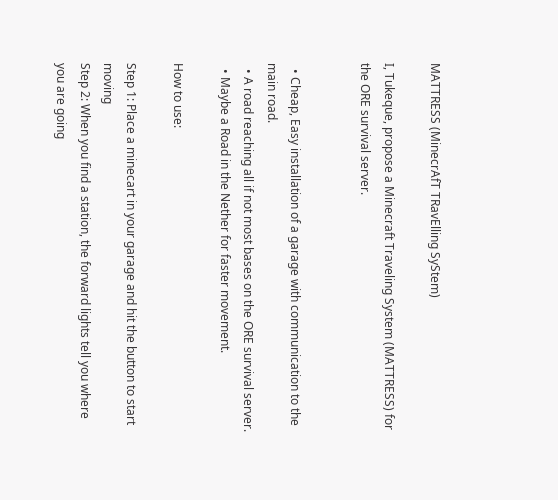MATTRESS (MinecrAfT TRavElling SyStem)

I, Tukeque, propose a Minecraft Traveling System (MATTRESS) for the ORE survival server.


  • Cheap, Easy installation of a garage with communication to the main road.
  • A road reaching all if not most bases on the ORE survival server.
  • Maybe a Road in the Nether for faster movement.

How to use:

Step 1: Place a minecart in your garage and hit the button to start moving
Step 2: When you find a station, the forward lights tell you where you are going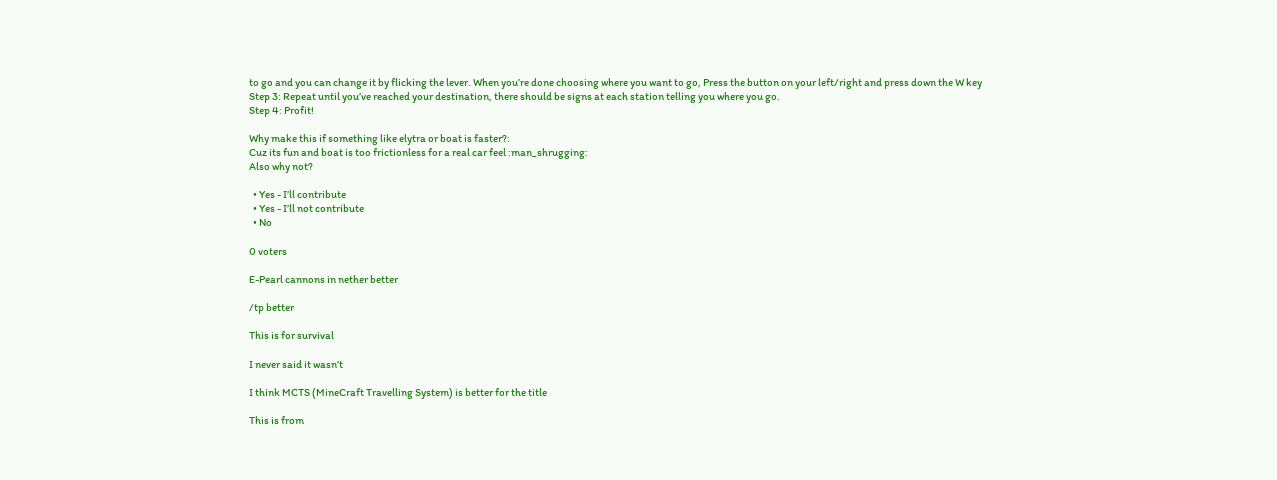to go and you can change it by flicking the lever. When you’re done choosing where you want to go, Press the button on your left/right and press down the W key
Step 3: Repeat until you’ve reached your destination, there should be signs at each station telling you where you go.
Step 4: Profit!

Why make this if something like elytra or boat is faster?:
Cuz its fun and boat is too frictionless for a real car feel :man_shrugging:
Also why not?

  • Yes - I’ll contribute
  • Yes - I’ll not contribute
  • No

0 voters

E-Pearl cannons in nether better

/tp better

This is for survival

I never said it wasn’t

I think MCTS (MineCraft Travelling System) is better for the title

This is from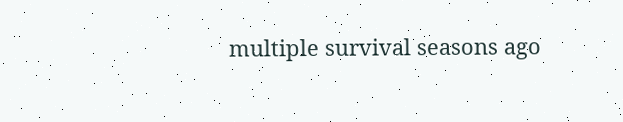multiple survival seasons ago